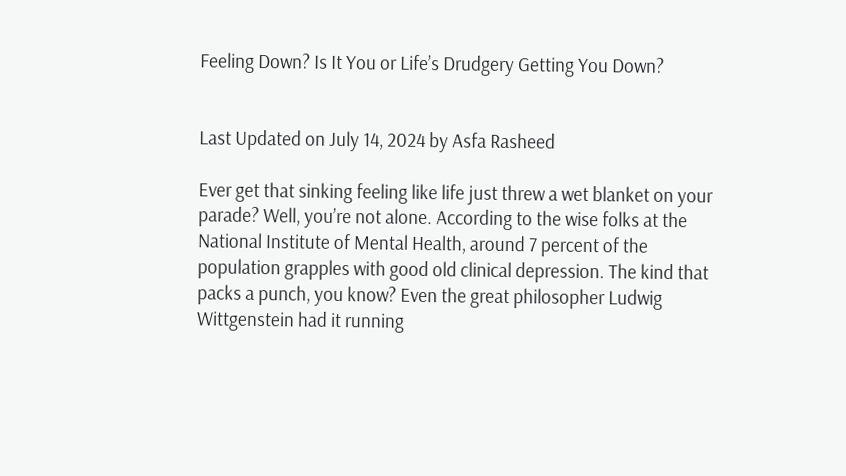Feeling Down? Is It You or Life’s Drudgery Getting You Down?


Last Updated on July 14, 2024 by Asfa Rasheed

Ever get that sinking feeling like life just threw a wet blanket on your parade? Well, you’re not alone. According to the wise folks at the National Institute of Mental Health, around 7 percent of the population grapples with good old clinical depression. The kind that packs a punch, you know? Even the great philosopher Ludwig Wittgenstein had it running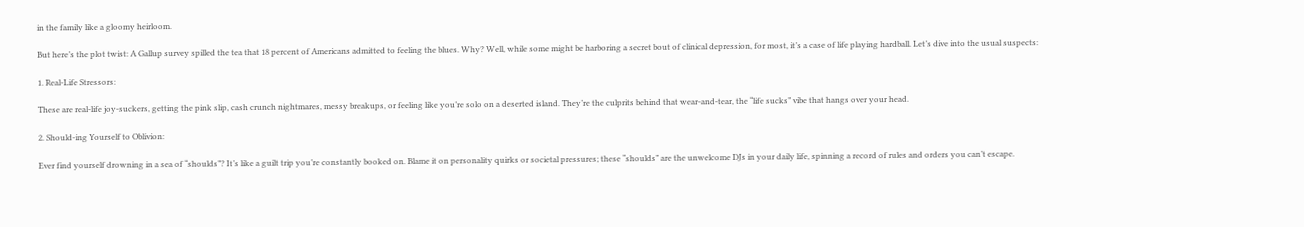in the family like a gloomy heirloom.

But here’s the plot twist: A Gallup survey spilled the tea that 18 percent of Americans admitted to feeling the blues. Why? Well, while some might be harboring a secret bout of clinical depression, for most, it’s a case of life playing hardball. Let’s dive into the usual suspects:

1. Real-Life Stressors:

These are real-life joy-suckers, getting the pink slip, cash crunch nightmares, messy breakups, or feeling like you’re solo on a deserted island. They’re the culprits behind that wear-and-tear, the “life sucks” vibe that hangs over your head.

2. Should-ing Yourself to Oblivion:

Ever find yourself drowning in a sea of “shoulds”? It’s like a guilt trip you’re constantly booked on. Blame it on personality quirks or societal pressures; these “shoulds” are the unwelcome DJs in your daily life, spinning a record of rules and orders you can’t escape.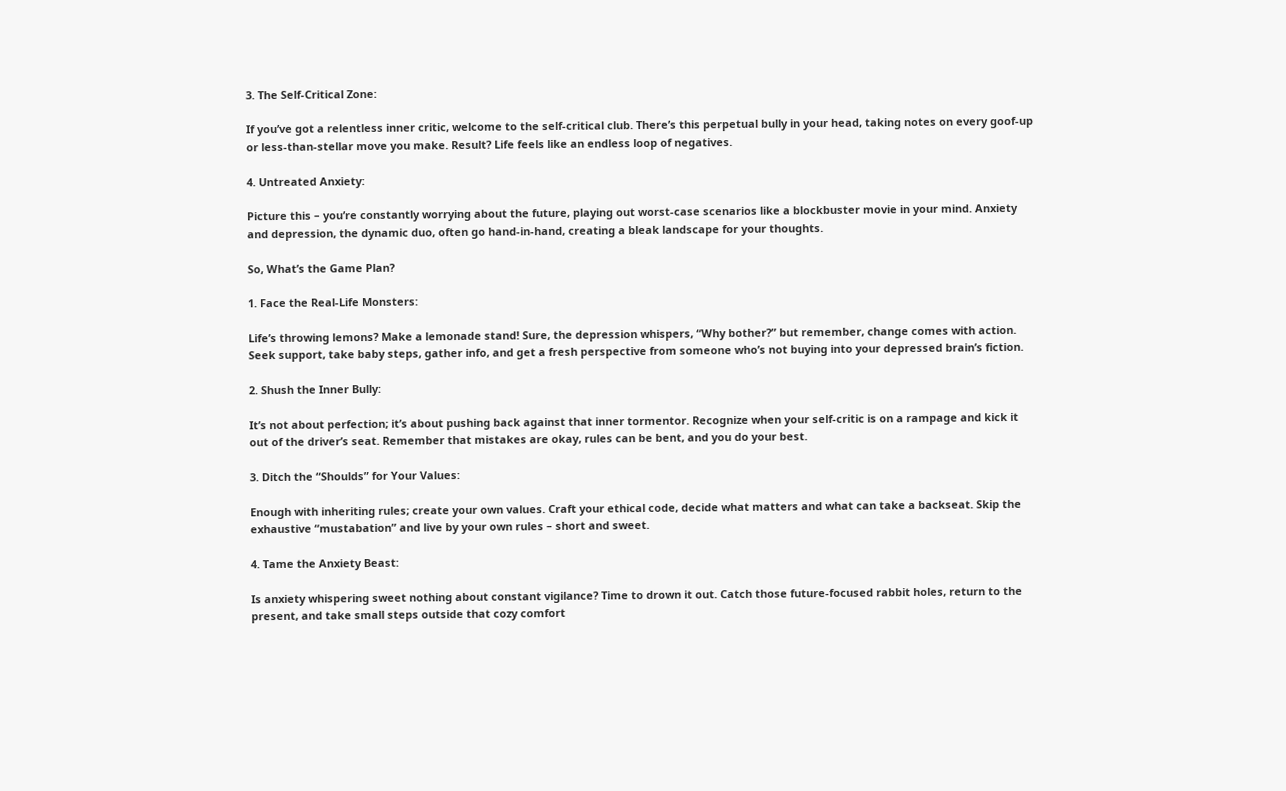3. The Self-Critical Zone:

If you’ve got a relentless inner critic, welcome to the self-critical club. There’s this perpetual bully in your head, taking notes on every goof-up or less-than-stellar move you make. Result? Life feels like an endless loop of negatives.

4. Untreated Anxiety:

Picture this – you’re constantly worrying about the future, playing out worst-case scenarios like a blockbuster movie in your mind. Anxiety and depression, the dynamic duo, often go hand-in-hand, creating a bleak landscape for your thoughts.

So, What’s the Game Plan?

1. Face the Real-Life Monsters:

Life’s throwing lemons? Make a lemonade stand! Sure, the depression whispers, “Why bother?” but remember, change comes with action. Seek support, take baby steps, gather info, and get a fresh perspective from someone who’s not buying into your depressed brain’s fiction.

2. Shush the Inner Bully:

It’s not about perfection; it’s about pushing back against that inner tormentor. Recognize when your self-critic is on a rampage and kick it out of the driver’s seat. Remember that mistakes are okay, rules can be bent, and you do your best.

3. Ditch the “Shoulds” for Your Values:

Enough with inheriting rules; create your own values. Craft your ethical code, decide what matters and what can take a backseat. Skip the exhaustive “mustabation” and live by your own rules – short and sweet.

4. Tame the Anxiety Beast:

Is anxiety whispering sweet nothing about constant vigilance? Time to drown it out. Catch those future-focused rabbit holes, return to the present, and take small steps outside that cozy comfort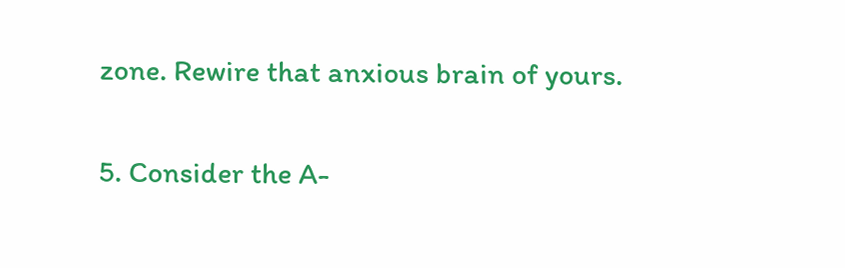zone. Rewire that anxious brain of yours.

5. Consider the A-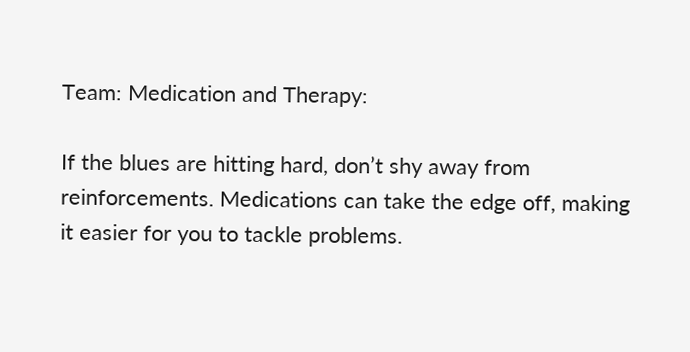Team: Medication and Therapy:

If the blues are hitting hard, don’t shy away from reinforcements. Medications can take the edge off, making it easier for you to tackle problems.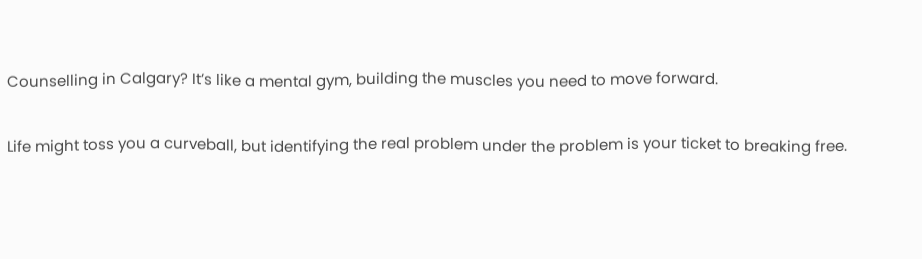Counselling in Calgary? It’s like a mental gym, building the muscles you need to move forward.

Life might toss you a curveball, but identifying the real problem under the problem is your ticket to breaking free.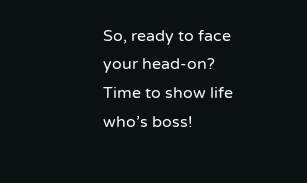So, ready to face your head-on? Time to show life who’s boss!